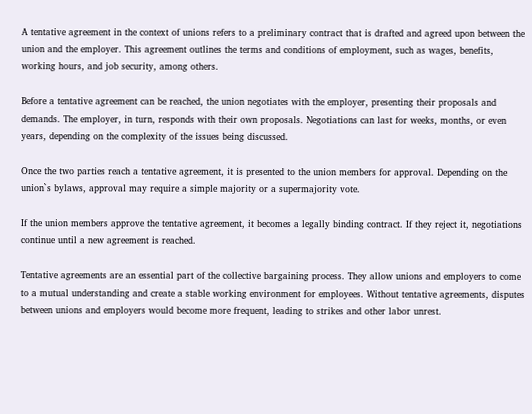A tentative agreement in the context of unions refers to a preliminary contract that is drafted and agreed upon between the union and the employer. This agreement outlines the terms and conditions of employment, such as wages, benefits, working hours, and job security, among others.

Before a tentative agreement can be reached, the union negotiates with the employer, presenting their proposals and demands. The employer, in turn, responds with their own proposals. Negotiations can last for weeks, months, or even years, depending on the complexity of the issues being discussed.

Once the two parties reach a tentative agreement, it is presented to the union members for approval. Depending on the union`s bylaws, approval may require a simple majority or a supermajority vote.

If the union members approve the tentative agreement, it becomes a legally binding contract. If they reject it, negotiations continue until a new agreement is reached.

Tentative agreements are an essential part of the collective bargaining process. They allow unions and employers to come to a mutual understanding and create a stable working environment for employees. Without tentative agreements, disputes between unions and employers would become more frequent, leading to strikes and other labor unrest.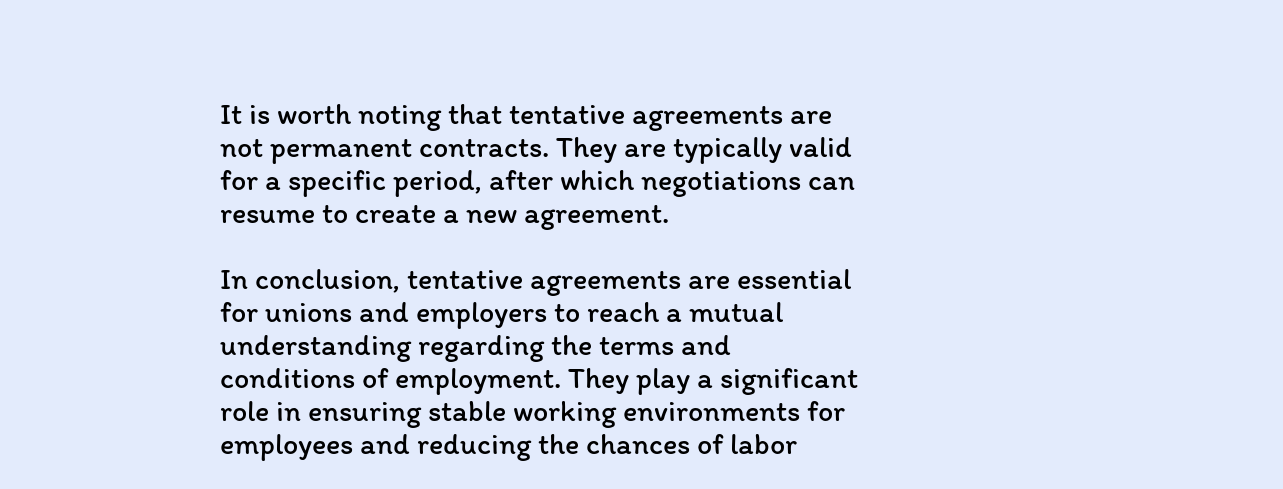It is worth noting that tentative agreements are not permanent contracts. They are typically valid for a specific period, after which negotiations can resume to create a new agreement.

In conclusion, tentative agreements are essential for unions and employers to reach a mutual understanding regarding the terms and conditions of employment. They play a significant role in ensuring stable working environments for employees and reducing the chances of labor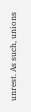unrest. As such, unions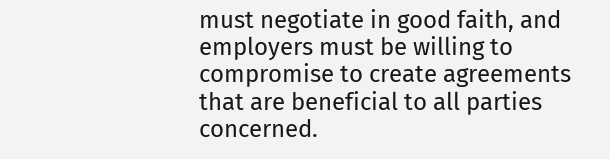must negotiate in good faith, and employers must be willing to compromise to create agreements that are beneficial to all parties concerned.